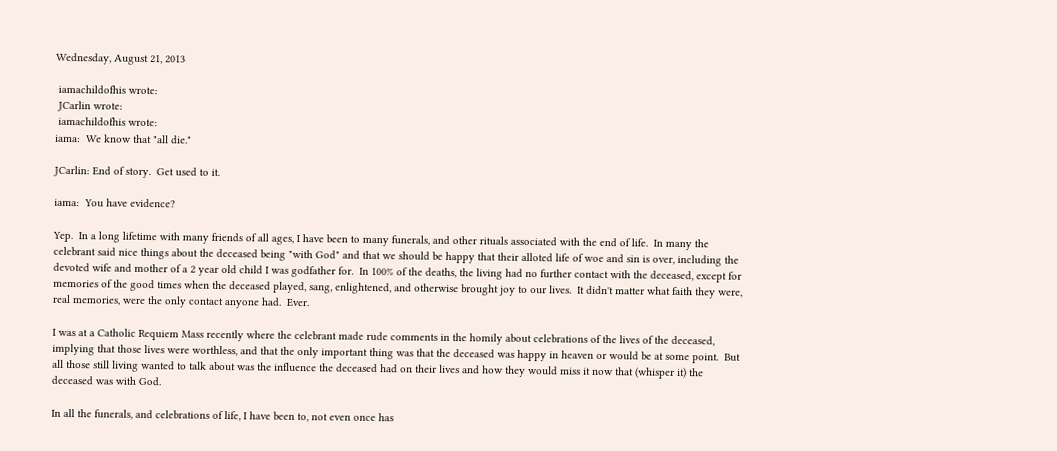Wednesday, August 21, 2013

 iamachildofhis wrote:
 JCarlin wrote:
 iamachildofhis wrote:
iama:  We know that "all die."

JCarlin: End of story.  Get used to it.

iama:  You have evidence?

Yep.  In a long lifetime with many friends of all ages, I have been to many funerals, and other rituals associated with the end of life.  In many the celebrant said nice things about the deceased being "with God" and that we should be happy that their alloted life of woe and sin is over, including the devoted wife and mother of a 2 year old child I was godfather for.  In 100% of the deaths, the living had no further contact with the deceased, except for memories of the good times when the deceased played, sang, enlightened, and otherwise brought joy to our lives.  It didn't matter what faith they were, real memories, were the only contact anyone had.  Ever.

I was at a Catholic Requiem Mass recently where the celebrant made rude comments in the homily about celebrations of the lives of the deceased, implying that those lives were worthless, and that the only important thing was that the deceased was happy in heaven or would be at some point.  But all those still living wanted to talk about was the influence the deceased had on their lives and how they would miss it now that (whisper it) the deceased was with God.

In all the funerals, and celebrations of life, I have been to, not even once has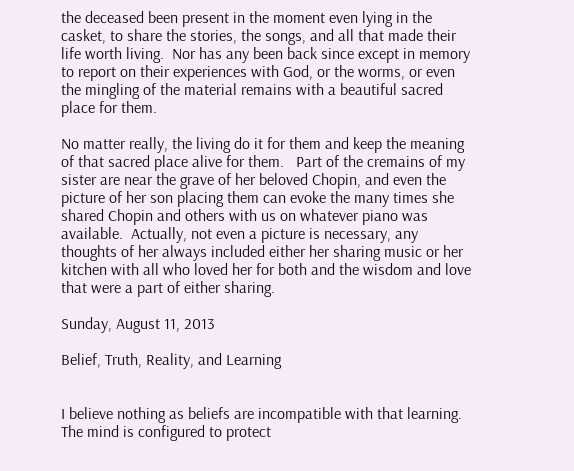the deceased been present in the moment even lying in the casket, to share the stories, the songs, and all that made their life worth living.  Nor has any been back since except in memory to report on their experiences with God, or the worms, or even the mingling of the material remains with a beautiful sacred place for them.

No matter really, the living do it for them and keep the meaning of that sacred place alive for them.   Part of the cremains of my sister are near the grave of her beloved Chopin, and even the picture of her son placing them can evoke the many times she shared Chopin and others with us on whatever piano was available.  Actually, not even a picture is necessary, any thoughts of her always included either her sharing music or her kitchen with all who loved her for both and the wisdom and love that were a part of either sharing.

Sunday, August 11, 2013

Belief, Truth, Reality, and Learning


I believe nothing as beliefs are incompatible with that learning. The mind is configured to protect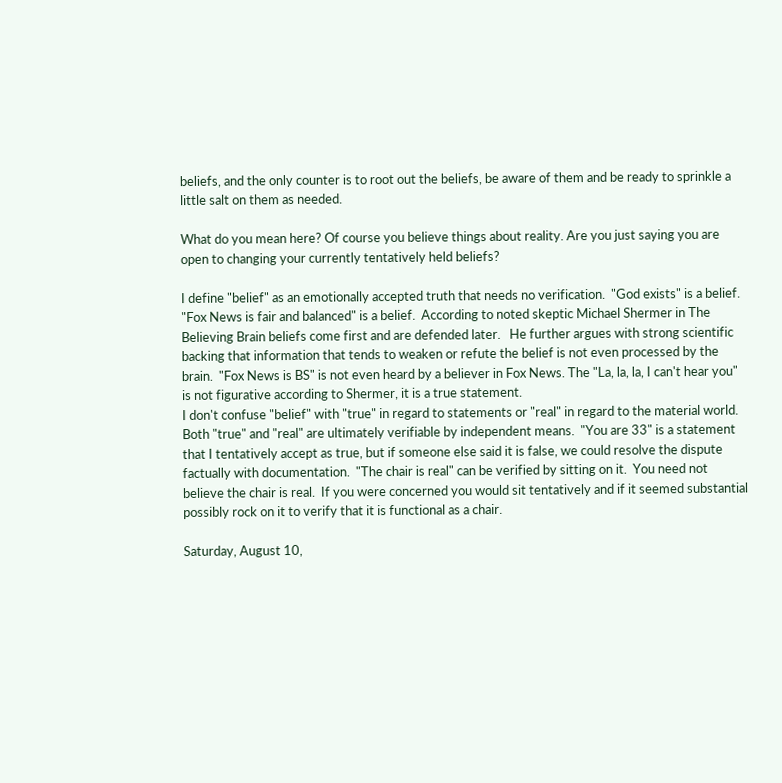beliefs, and the only counter is to root out the beliefs, be aware of them and be ready to sprinkle a little salt on them as needed.

What do you mean here? Of course you believe things about reality. Are you just saying you are open to changing your currently tentatively held beliefs?

I define "belief" as an emotionally accepted truth that needs no verification.  "God exists" is a belief.  "Fox News is fair and balanced" is a belief.  According to noted skeptic Michael Shermer in The Believing Brain beliefs come first and are defended later.   He further argues with strong scientific backing that information that tends to weaken or refute the belief is not even processed by the brain.  "Fox News is BS" is not even heard by a believer in Fox News. The "La, la, la, I can't hear you" is not figurative according to Shermer, it is a true statement.
I don't confuse "belief" with "true" in regard to statements or "real" in regard to the material world.  Both "true" and "real" are ultimately verifiable by independent means.  "You are 33" is a statement that I tentatively accept as true, but if someone else said it is false, we could resolve the dispute factually with documentation.  "The chair is real" can be verified by sitting on it.  You need not believe the chair is real.  If you were concerned you would sit tentatively and if it seemed substantial possibly rock on it to verify that it is functional as a chair.

Saturday, August 10,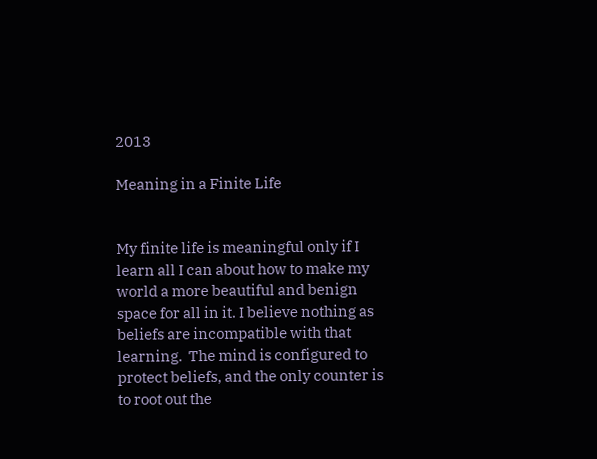2013

Meaning in a Finite Life


My finite life is meaningful only if I learn all I can about how to make my world a more beautiful and benign space for all in it. I believe nothing as beliefs are incompatible with that learning.  The mind is configured to protect beliefs, and the only counter is to root out the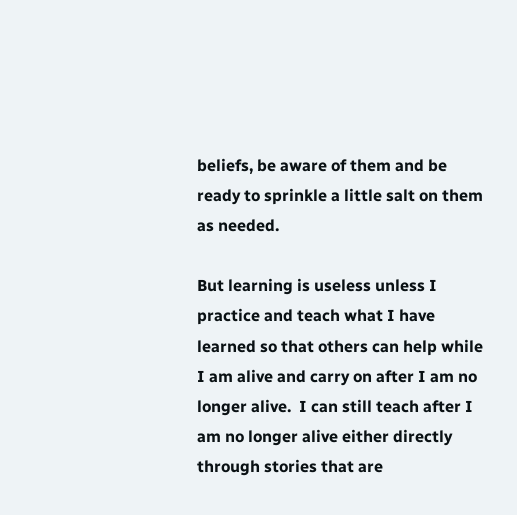beliefs, be aware of them and be ready to sprinkle a little salt on them as needed.

But learning is useless unless I practice and teach what I have learned so that others can help while I am alive and carry on after I am no longer alive.  I can still teach after I am no longer alive either directly through stories that are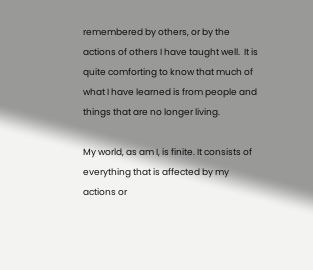remembered by others, or by the actions of others I have taught well.  It is quite comforting to know that much of what I have learned is from people and things that are no longer living.

My world, as am I, is finite. It consists of everything that is affected by my actions or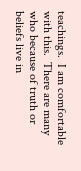teachings.  I am comfortable with this.  There are many who because of truth or beliefs live in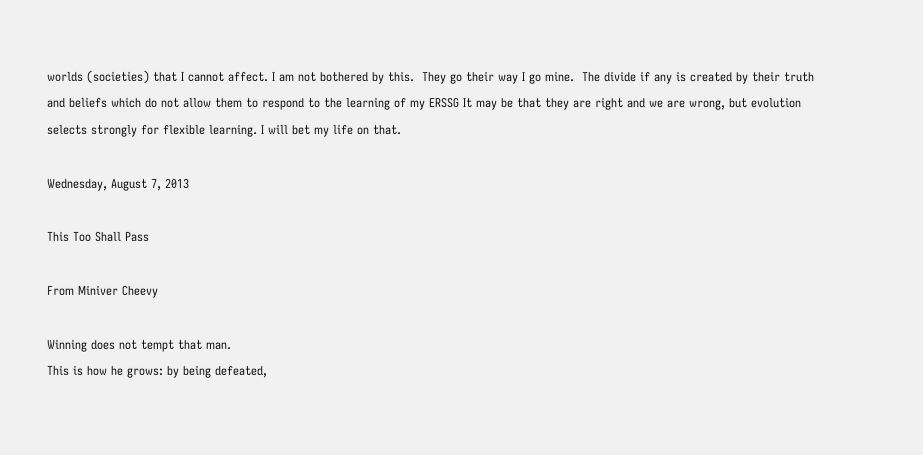worlds (societies) that I cannot affect. I am not bothered by this.  They go their way I go mine.  The divide if any is created by their truth and beliefs which do not allow them to respond to the learning of my ERSSG It may be that they are right and we are wrong, but evolution selects strongly for flexible learning. I will bet my life on that.

Wednesday, August 7, 2013

This Too Shall Pass

From Miniver Cheevy

Winning does not tempt that man.
This is how he grows: by being defeated,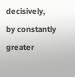decisively,
by constantly greater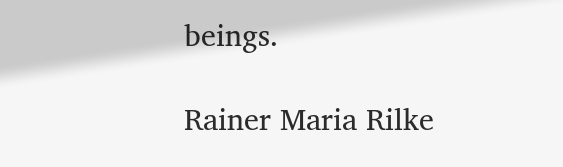beings.

Rainer Maria Rilke